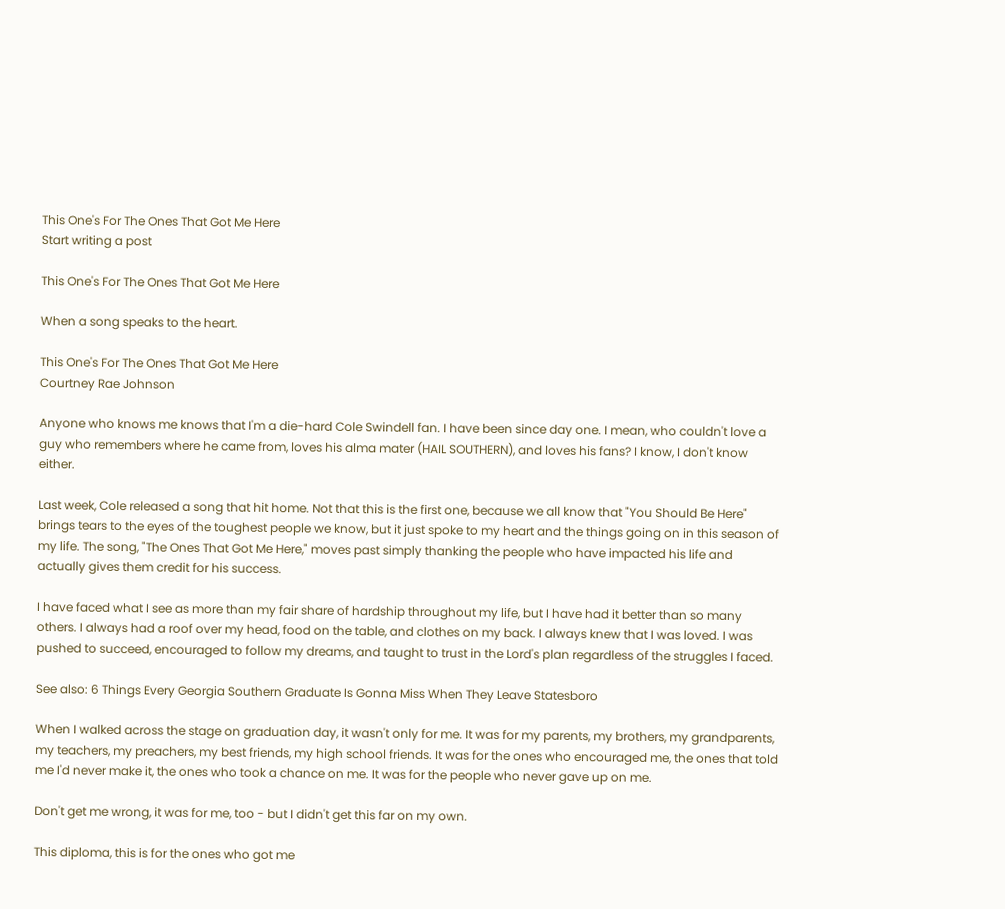This One's For The Ones That Got Me Here
Start writing a post

This One's For The Ones That Got Me Here

When a song speaks to the heart.

This One's For The Ones That Got Me Here
Courtney Rae Johnson

Anyone who knows me knows that I'm a die-hard Cole Swindell fan. I have been since day one. I mean, who couldn't love a guy who remembers where he came from, loves his alma mater (HAIL SOUTHERN), and loves his fans? I know, I don't know either.

Last week, Cole released a song that hit home. Not that this is the first one, because we all know that "You Should Be Here" brings tears to the eyes of the toughest people we know, but it just spoke to my heart and the things going on in this season of my life. The song, "The Ones That Got Me Here," moves past simply thanking the people who have impacted his life and actually gives them credit for his success.

I have faced what I see as more than my fair share of hardship throughout my life, but I have had it better than so many others. I always had a roof over my head, food on the table, and clothes on my back. I always knew that I was loved. I was pushed to succeed, encouraged to follow my dreams, and taught to trust in the Lord's plan regardless of the struggles I faced.

See also: 6 Things Every Georgia Southern Graduate Is Gonna Miss When They Leave Statesboro

When I walked across the stage on graduation day, it wasn't only for me. It was for my parents, my brothers, my grandparents, my teachers, my preachers, my best friends, my high school friends. It was for the ones who encouraged me, the ones that told me I'd never make it, the ones who took a chance on me. It was for the people who never gave up on me.

Don't get me wrong, it was for me, too - but I didn't get this far on my own.

This diploma, this is for the ones who got me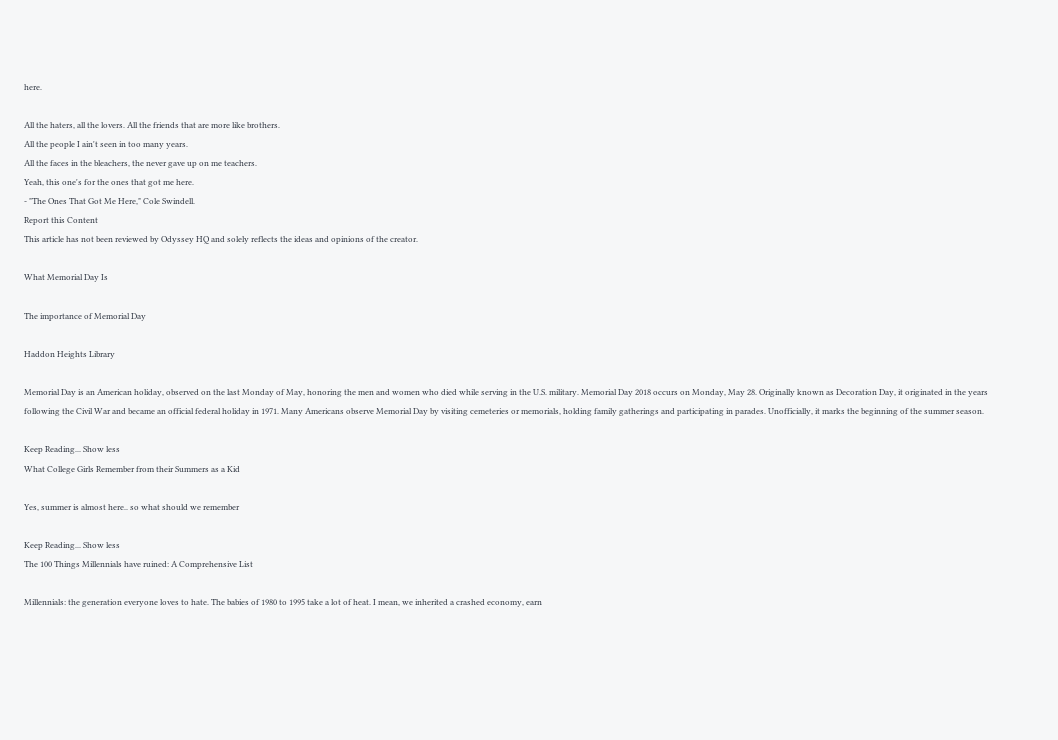here.

All the haters, all the lovers. All the friends that are more like brothers.
All the people I ain't seen in too many years.
All the faces in the bleachers, the never gave up on me teachers.
Yeah, this one's for the ones that got me here.
- "The Ones That Got Me Here," Cole Swindell.
Report this Content
This article has not been reviewed by Odyssey HQ and solely reflects the ideas and opinions of the creator.

What Memorial Day Is

The importance of Memorial Day

Haddon Heights Library

Memorial Day is an American holiday, observed on the last Monday of May, honoring the men and women who died while serving in the U.S. military. Memorial Day 2018 occurs on Monday, May 28. Originally known as Decoration Day, it originated in the years following the Civil War and became an official federal holiday in 1971. Many Americans observe Memorial Day by visiting cemeteries or memorials, holding family gatherings and participating in parades. Unofficially, it marks the beginning of the summer season.

Keep Reading... Show less
What College Girls Remember from their Summers as a Kid

Yes, summer is almost here.. so what should we remember

Keep Reading... Show less
The 100 Things Millennials have ruined: A Comprehensive List

Millennials: the generation everyone loves to hate. The babies of 1980 to 1995 take a lot of heat. I mean, we inherited a crashed economy, earn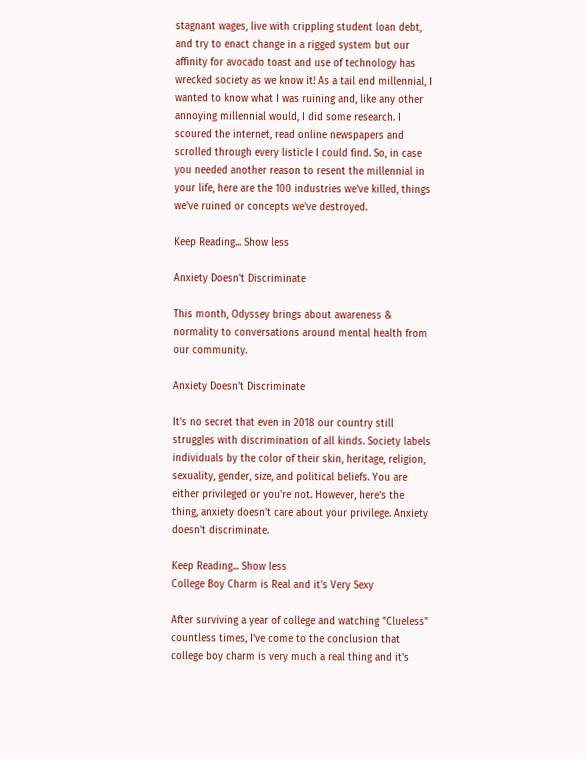stagnant wages, live with crippling student loan debt, and try to enact change in a rigged system but our affinity for avocado toast and use of technology has wrecked society as we know it! As a tail end millennial, I wanted to know what I was ruining and, like any other annoying millennial would, I did some research. I scoured the internet, read online newspapers and scrolled through every listicle I could find. So, in case you needed another reason to resent the millennial in your life, here are the 100 industries we've killed, things we've ruined or concepts we've destroyed.

Keep Reading... Show less

Anxiety Doesn't Discriminate

This month, Odyssey brings about awareness & normality to conversations around mental health from our community.

Anxiety Doesn't Discriminate

It's no secret that even in 2018 our country still struggles with discrimination of all kinds. Society labels individuals by the color of their skin, heritage, religion, sexuality, gender, size, and political beliefs. You are either privileged or you're not. However, here's the thing, anxiety doesn't care about your privilege. Anxiety doesn't discriminate.

Keep Reading... Show less
College Boy Charm is Real and it's Very Sexy

After surviving a year of college and watching "Clueless" countless times, I've come to the conclusion that college boy charm is very much a real thing and it's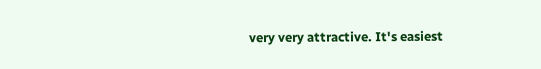very very attractive. It's easiest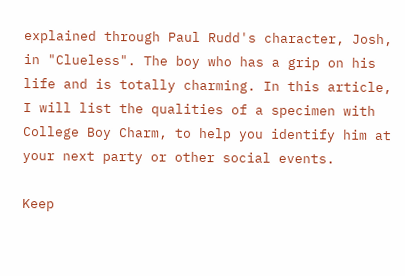explained through Paul Rudd's character, Josh, in "Clueless". The boy who has a grip on his life and is totally charming. In this article, I will list the qualities of a specimen with College Boy Charm, to help you identify him at your next party or other social events.

Keep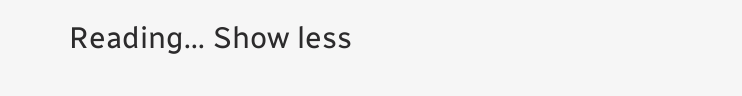Reading... Show less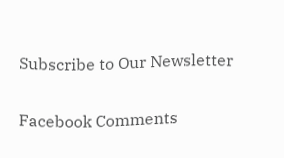Subscribe to Our Newsletter

Facebook Comments